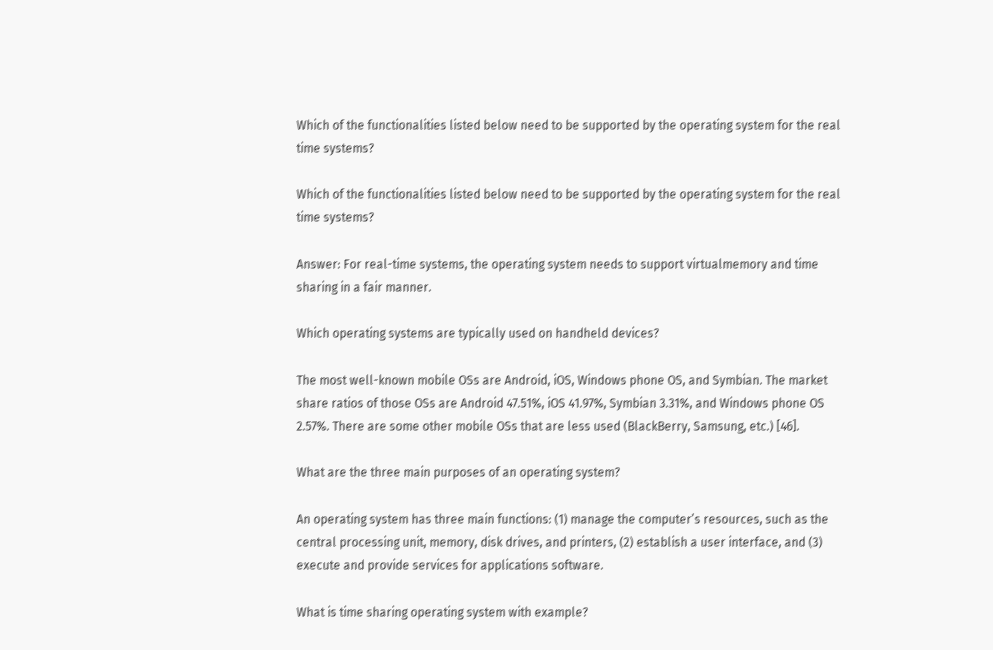Which of the functionalities listed below need to be supported by the operating system for the real time systems?

Which of the functionalities listed below need to be supported by the operating system for the real time systems?

Answer: For real-time systems, the operating system needs to support virtualmemory and time sharing in a fair manner.

Which operating systems are typically used on handheld devices?

The most well-known mobile OSs are Android, iOS, Windows phone OS, and Symbian. The market share ratios of those OSs are Android 47.51%, iOS 41.97%, Symbian 3.31%, and Windows phone OS 2.57%. There are some other mobile OSs that are less used (BlackBerry, Samsung, etc.) [46].

What are the three main purposes of an operating system?

An operating system has three main functions: (1) manage the computer’s resources, such as the central processing unit, memory, disk drives, and printers, (2) establish a user interface, and (3) execute and provide services for applications software.

What is time sharing operating system with example?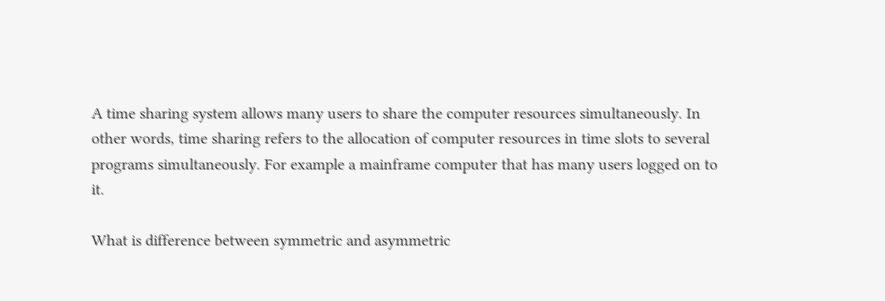A time sharing system allows many users to share the computer resources simultaneously. In other words, time sharing refers to the allocation of computer resources in time slots to several programs simultaneously. For example a mainframe computer that has many users logged on to it.

What is difference between symmetric and asymmetric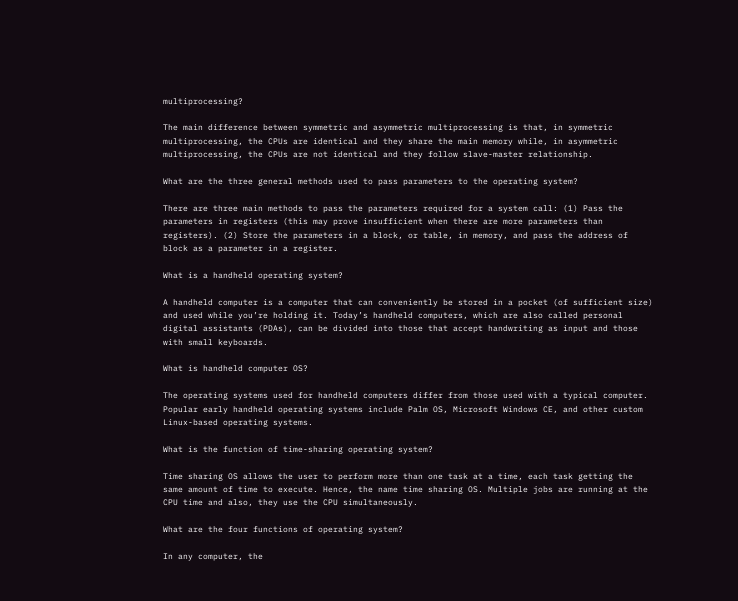multiprocessing?

The main difference between symmetric and asymmetric multiprocessing is that, in symmetric multiprocessing, the CPUs are identical and they share the main memory while, in asymmetric multiprocessing, the CPUs are not identical and they follow slave-master relationship.

What are the three general methods used to pass parameters to the operating system?

There are three main methods to pass the parameters required for a system call: (1) Pass the parameters in registers (this may prove insufficient when there are more parameters than registers). (2) Store the parameters in a block, or table, in memory, and pass the address of block as a parameter in a register.

What is a handheld operating system?

A handheld computer is a computer that can conveniently be stored in a pocket (of sufficient size) and used while you’re holding it. Today’s handheld computers, which are also called personal digital assistants (PDAs), can be divided into those that accept handwriting as input and those with small keyboards.

What is handheld computer OS?

The operating systems used for handheld computers differ from those used with a typical computer. Popular early handheld operating systems include Palm OS, Microsoft Windows CE, and other custom Linux-based operating systems.

What is the function of time-sharing operating system?

Time sharing OS allows the user to perform more than one task at a time, each task getting the same amount of time to execute. Hence, the name time sharing OS. Multiple jobs are running at the CPU time and also, they use the CPU simultaneously.

What are the four functions of operating system?

In any computer, the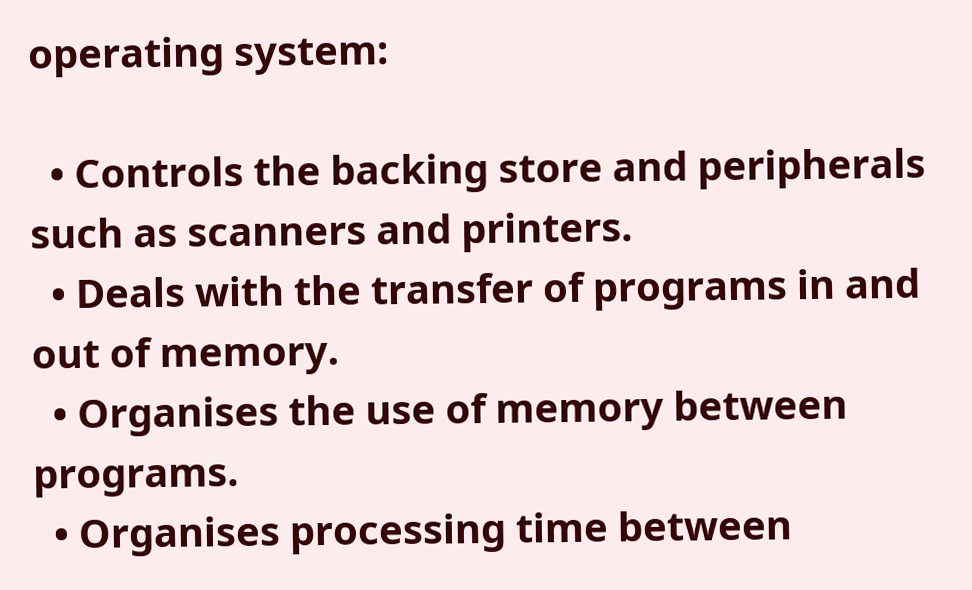operating system:

  • Controls the backing store and peripherals such as scanners and printers.
  • Deals with the transfer of programs in and out of memory.
  • Organises the use of memory between programs.
  • Organises processing time between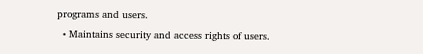programs and users.
  • Maintains security and access rights of users.